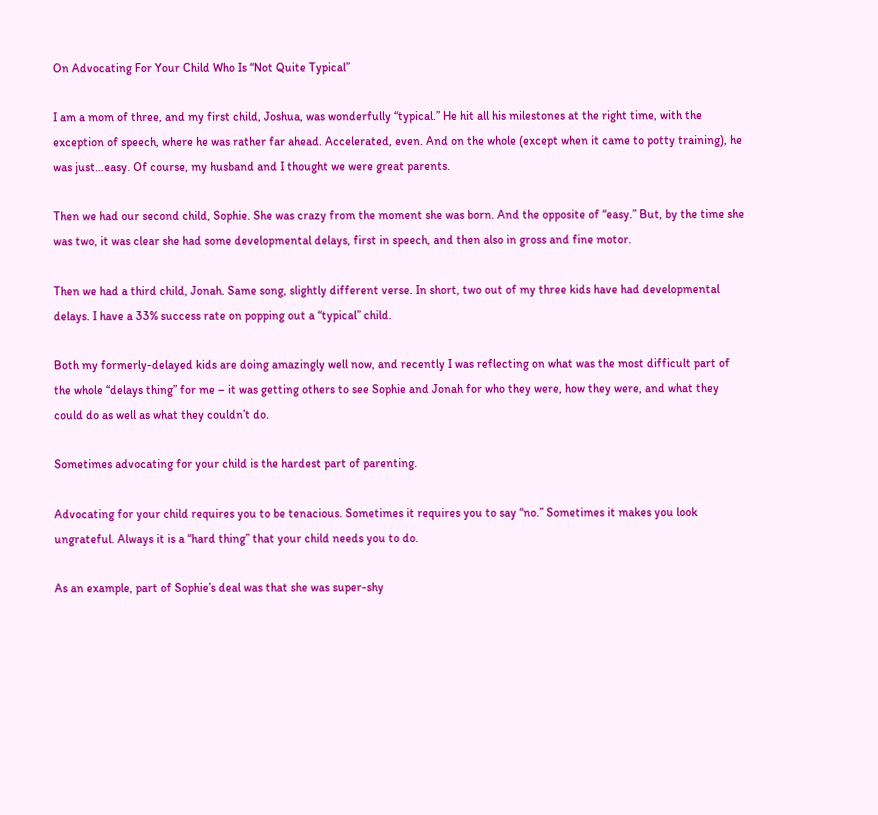On Advocating For Your Child Who Is “Not Quite Typical”

I am a mom of three, and my first child, Joshua, was wonderfully “typical.” He hit all his milestones at the right time, with the exception of speech, where he was rather far ahead. Accelerated, even. And on the whole (except when it came to potty training), he was just…easy. Of course, my husband and I thought we were great parents.

Then we had our second child, Sophie. She was crazy from the moment she was born. And the opposite of “easy.” But, by the time she was two, it was clear she had some developmental delays, first in speech, and then also in gross and fine motor.

Then we had a third child, Jonah. Same song, slightly different verse. In short, two out of my three kids have had developmental delays. I have a 33% success rate on popping out a “typical” child.

Both my formerly-delayed kids are doing amazingly well now, and recently I was reflecting on what was the most difficult part of the whole “delays thing” for me – it was getting others to see Sophie and Jonah for who they were, how they were, and what they could do as well as what they couldn’t do.

Sometimes advocating for your child is the hardest part of parenting.

Advocating for your child requires you to be tenacious. Sometimes it requires you to say “no.” Sometimes it makes you look ungrateful. Always it is a “hard thing” that your child needs you to do.

As an example, part of Sophie’s deal was that she was super-shy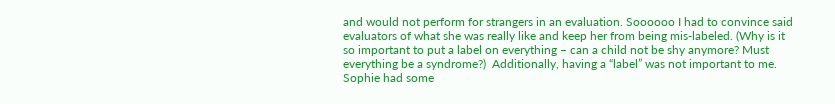and would not perform for strangers in an evaluation. Soooooo I had to convince said evaluators of what she was really like and keep her from being mis-labeled. (Why is it so important to put a label on everything – can a child not be shy anymore? Must everything be a syndrome?)  Additionally, having a “label” was not important to me. Sophie had some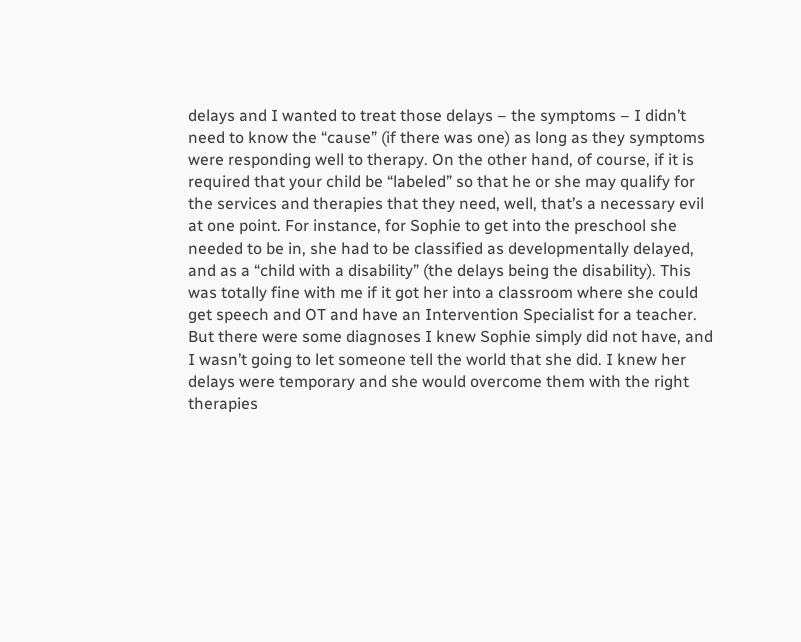delays and I wanted to treat those delays – the symptoms – I didn’t need to know the “cause” (if there was one) as long as they symptoms were responding well to therapy. On the other hand, of course, if it is required that your child be “labeled” so that he or she may qualify for the services and therapies that they need, well, that’s a necessary evil at one point. For instance, for Sophie to get into the preschool she needed to be in, she had to be classified as developmentally delayed, and as a “child with a disability” (the delays being the disability). This was totally fine with me if it got her into a classroom where she could get speech and OT and have an Intervention Specialist for a teacher.  But there were some diagnoses I knew Sophie simply did not have, and I wasn’t going to let someone tell the world that she did. I knew her delays were temporary and she would overcome them with the right therapies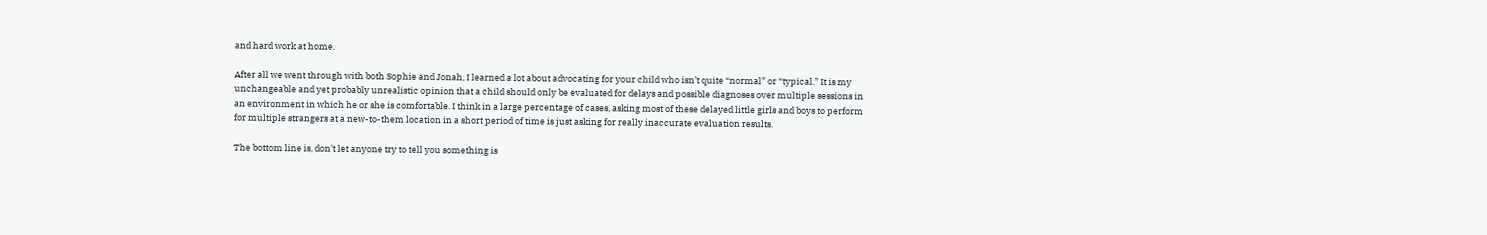and hard work at home.

After all we went through with both Sophie and Jonah, I learned a lot about advocating for your child who isn’t quite “normal” or “typical.” It is my unchangeable and yet probably unrealistic opinion that a child should only be evaluated for delays and possible diagnoses over multiple sessions in an environment in which he or she is comfortable. I think in a large percentage of cases, asking most of these delayed little girls and boys to perform for multiple strangers at a new-to-them location in a short period of time is just asking for really inaccurate evaluation results.

The bottom line is, don’t let anyone try to tell you something is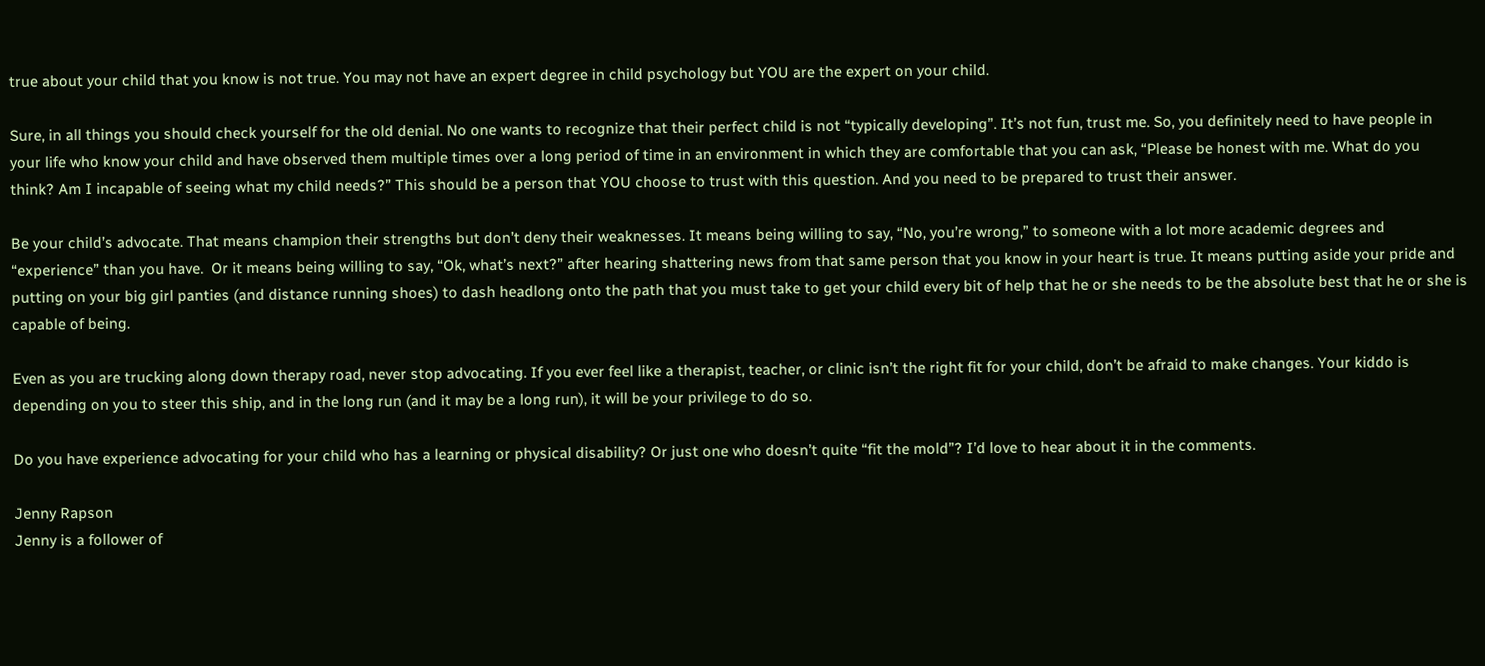true about your child that you know is not true. You may not have an expert degree in child psychology but YOU are the expert on your child.

Sure, in all things you should check yourself for the old denial. No one wants to recognize that their perfect child is not “typically developing”. It’s not fun, trust me. So, you definitely need to have people in your life who know your child and have observed them multiple times over a long period of time in an environment in which they are comfortable that you can ask, “Please be honest with me. What do you think? Am I incapable of seeing what my child needs?” This should be a person that YOU choose to trust with this question. And you need to be prepared to trust their answer.

Be your child’s advocate. That means champion their strengths but don’t deny their weaknesses. It means being willing to say, “No, you’re wrong,” to someone with a lot more academic degrees and “experience” than you have.  Or it means being willing to say, “Ok, what’s next?” after hearing shattering news from that same person that you know in your heart is true. It means putting aside your pride and putting on your big girl panties (and distance running shoes) to dash headlong onto the path that you must take to get your child every bit of help that he or she needs to be the absolute best that he or she is capable of being.

Even as you are trucking along down therapy road, never stop advocating. If you ever feel like a therapist, teacher, or clinic isn’t the right fit for your child, don’t be afraid to make changes. Your kiddo is depending on you to steer this ship, and in the long run (and it may be a long run), it will be your privilege to do so.

Do you have experience advocating for your child who has a learning or physical disability? Or just one who doesn’t quite “fit the mold”? I’d love to hear about it in the comments.

Jenny Rapson
Jenny is a follower of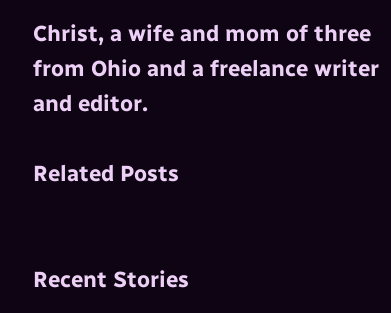Christ, a wife and mom of three from Ohio and a freelance writer and editor.

Related Posts


Recent Stories